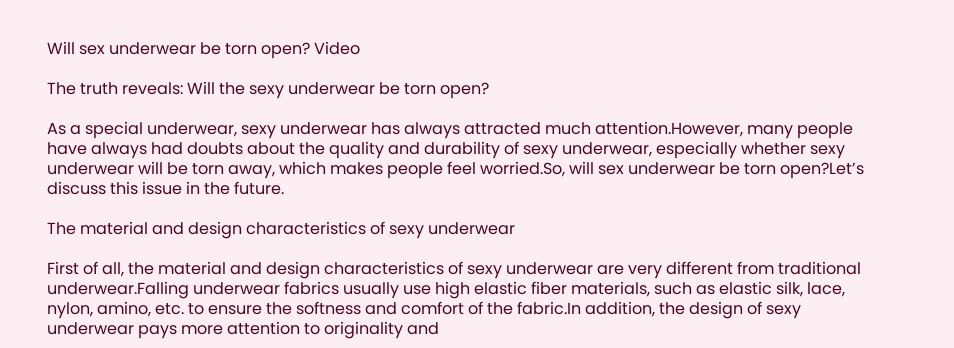Will sex underwear be torn open? Video

The truth reveals: Will the sexy underwear be torn open?

As a special underwear, sexy underwear has always attracted much attention.However, many people have always had doubts about the quality and durability of sexy underwear, especially whether sexy underwear will be torn away, which makes people feel worried.So, will sex underwear be torn open?Let’s discuss this issue in the future.

The material and design characteristics of sexy underwear

First of all, the material and design characteristics of sexy underwear are very different from traditional underwear.Falling underwear fabrics usually use high elastic fiber materials, such as elastic silk, lace, nylon, amino, etc. to ensure the softness and comfort of the fabric.In addition, the design of sexy underwear pays more attention to originality and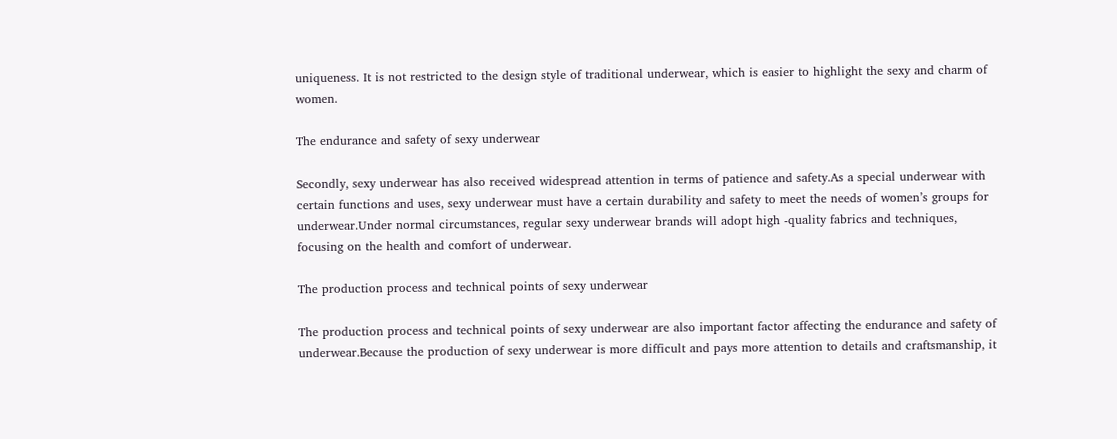uniqueness. It is not restricted to the design style of traditional underwear, which is easier to highlight the sexy and charm of women.

The endurance and safety of sexy underwear

Secondly, sexy underwear has also received widespread attention in terms of patience and safety.As a special underwear with certain functions and uses, sexy underwear must have a certain durability and safety to meet the needs of women’s groups for underwear.Under normal circumstances, regular sexy underwear brands will adopt high -quality fabrics and techniques, focusing on the health and comfort of underwear.

The production process and technical points of sexy underwear

The production process and technical points of sexy underwear are also important factor affecting the endurance and safety of underwear.Because the production of sexy underwear is more difficult and pays more attention to details and craftsmanship, it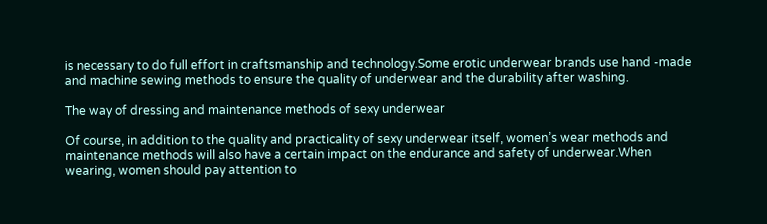is necessary to do full effort in craftsmanship and technology.Some erotic underwear brands use hand -made and machine sewing methods to ensure the quality of underwear and the durability after washing.

The way of dressing and maintenance methods of sexy underwear

Of course, in addition to the quality and practicality of sexy underwear itself, women’s wear methods and maintenance methods will also have a certain impact on the endurance and safety of underwear.When wearing, women should pay attention to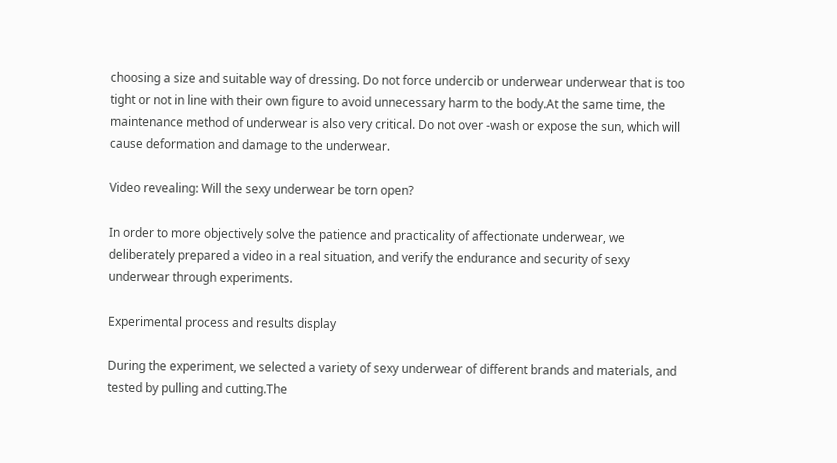choosing a size and suitable way of dressing. Do not force undercib or underwear underwear that is too tight or not in line with their own figure to avoid unnecessary harm to the body.At the same time, the maintenance method of underwear is also very critical. Do not over -wash or expose the sun, which will cause deformation and damage to the underwear.

Video revealing: Will the sexy underwear be torn open?

In order to more objectively solve the patience and practicality of affectionate underwear, we deliberately prepared a video in a real situation, and verify the endurance and security of sexy underwear through experiments.

Experimental process and results display

During the experiment, we selected a variety of sexy underwear of different brands and materials, and tested by pulling and cutting.The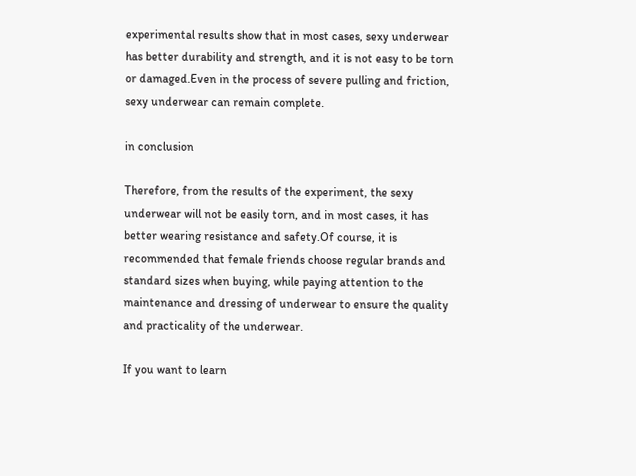experimental results show that in most cases, sexy underwear has better durability and strength, and it is not easy to be torn or damaged.Even in the process of severe pulling and friction, sexy underwear can remain complete.

in conclusion

Therefore, from the results of the experiment, the sexy underwear will not be easily torn, and in most cases, it has better wearing resistance and safety.Of course, it is recommended that female friends choose regular brands and standard sizes when buying, while paying attention to the maintenance and dressing of underwear to ensure the quality and practicality of the underwear.

If you want to learn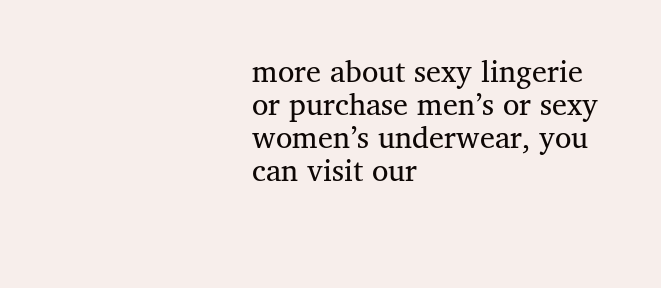more about sexy lingerie or purchase men’s or sexy women’s underwear, you can visit our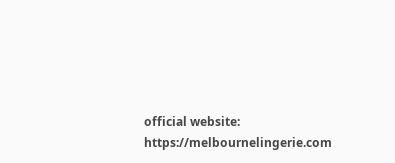official website: https://melbournelingerie.com